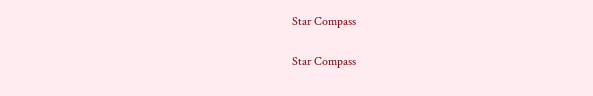Star Compass

Star Compass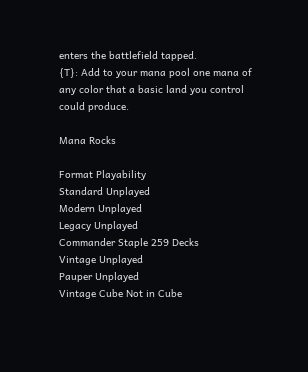enters the battlefield tapped.
{T}: Add to your mana pool one mana of any color that a basic land you control could produce.

Mana Rocks

Format Playability
Standard Unplayed
Modern Unplayed
Legacy Unplayed
Commander Staple 259 Decks
Vintage Unplayed
Pauper Unplayed
Vintage Cube Not in Cube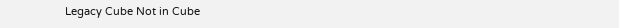Legacy Cube Not in Cube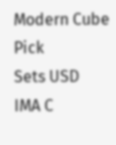Modern Cube Pick
Sets USD
IMA C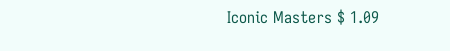Iconic Masters $ 1.09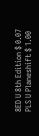8ED U 8th Edition $ 0.07
PLS U Planeshift $ 1.00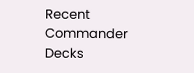Recent Commander Decks